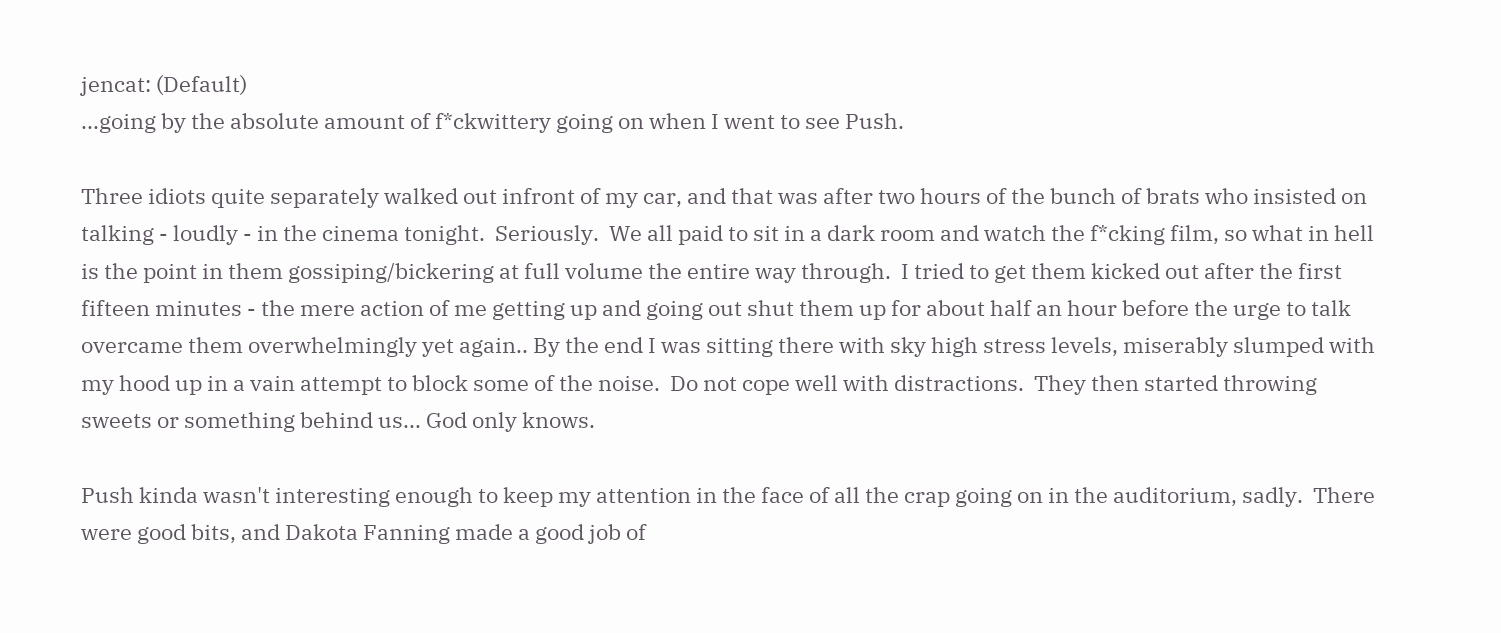jencat: (Default)
...going by the absolute amount of f*ckwittery going on when I went to see Push.

Three idiots quite separately walked out infront of my car, and that was after two hours of the bunch of brats who insisted on talking - loudly - in the cinema tonight.  Seriously.  We all paid to sit in a dark room and watch the f*cking film, so what in hell is the point in them gossiping/bickering at full volume the entire way through.  I tried to get them kicked out after the first fifteen minutes - the mere action of me getting up and going out shut them up for about half an hour before the urge to talk overcame them overwhelmingly yet again.. By the end I was sitting there with sky high stress levels, miserably slumped with my hood up in a vain attempt to block some of the noise.  Do not cope well with distractions.  They then started throwing sweets or something behind us... God only knows.

Push kinda wasn't interesting enough to keep my attention in the face of all the crap going on in the auditorium, sadly.  There were good bits, and Dakota Fanning made a good job of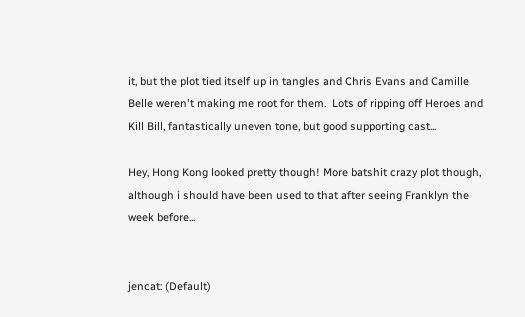it, but the plot tied itself up in tangles and Chris Evans and Camille Belle weren't making me root for them.  Lots of ripping off Heroes and Kill Bill, fantastically uneven tone, but good supporting cast...

Hey, Hong Kong looked pretty though! More batshit crazy plot though, although i should have been used to that after seeing Franklyn the week before...


jencat: (Default)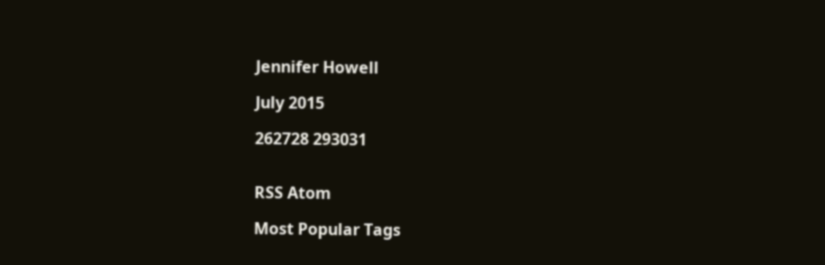Jennifer Howell

July 2015

262728 293031


RSS Atom

Most Popular Tags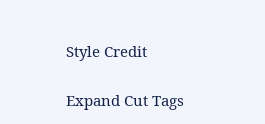Style Credit

Expand Cut Tags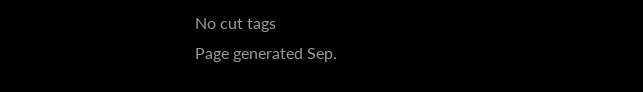No cut tags
Page generated Sep.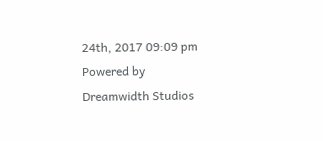24th, 2017 09:09 pm
Powered by Dreamwidth Studios